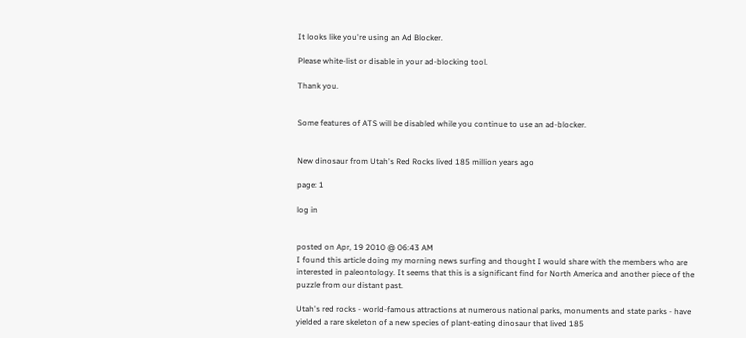It looks like you're using an Ad Blocker.

Please white-list or disable in your ad-blocking tool.

Thank you.


Some features of ATS will be disabled while you continue to use an ad-blocker.


New dinosaur from Utah's Red Rocks lived 185 million years ago

page: 1

log in


posted on Apr, 19 2010 @ 06:43 AM
I found this article doing my morning news surfing and thought I would share with the members who are interested in paleontology. It seems that this is a significant find for North America and another piece of the puzzle from our distant past.

Utah's red rocks - world-famous attractions at numerous national parks, monuments and state parks - have yielded a rare skeleton of a new species of plant-eating dinosaur that lived 185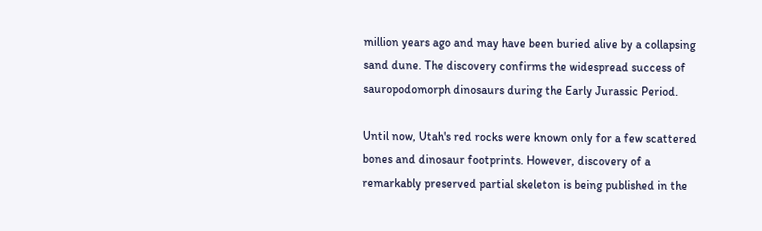million years ago and may have been buried alive by a collapsing sand dune. The discovery confirms the widespread success of sauropodomorph dinosaurs during the Early Jurassic Period.

Until now, Utah's red rocks were known only for a few scattered bones and dinosaur footprints. However, discovery of a remarkably preserved partial skeleton is being published in the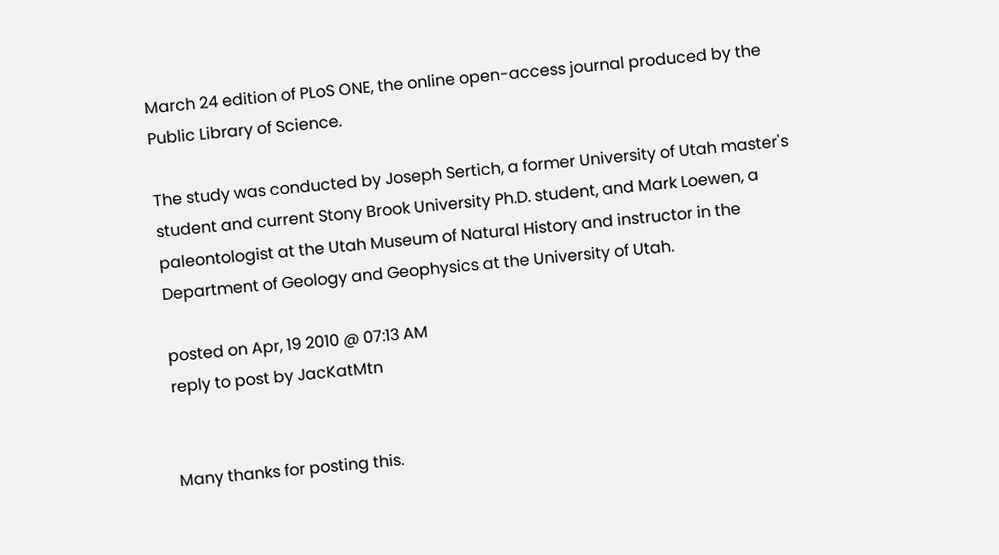March 24 edition of PLoS ONE, the online open-access journal produced by the Public Library of Science.

The study was conducted by Joseph Sertich, a former University of Utah master's student and current Stony Brook University Ph.D. student, and Mark Loewen, a paleontologist at the Utah Museum of Natural History and instructor in the Department of Geology and Geophysics at the University of Utah.

posted on Apr, 19 2010 @ 07:13 AM
reply to post by JacKatMtn


Many thanks for posting this.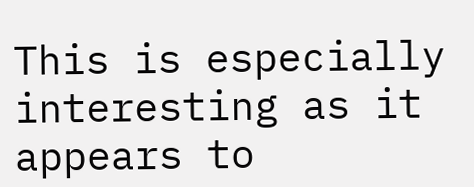This is especially interesting as it appears to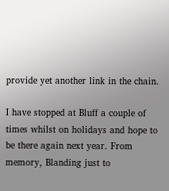provide yet another link in the chain.

I have stopped at Bluff a couple of times whilst on holidays and hope to be there again next year. From memory, Blanding just to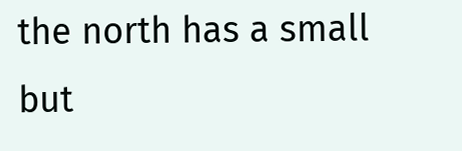the north has a small but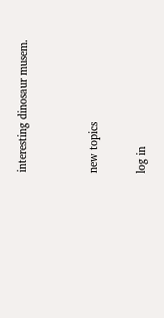interesting dinosaur musem.


new topics

log in